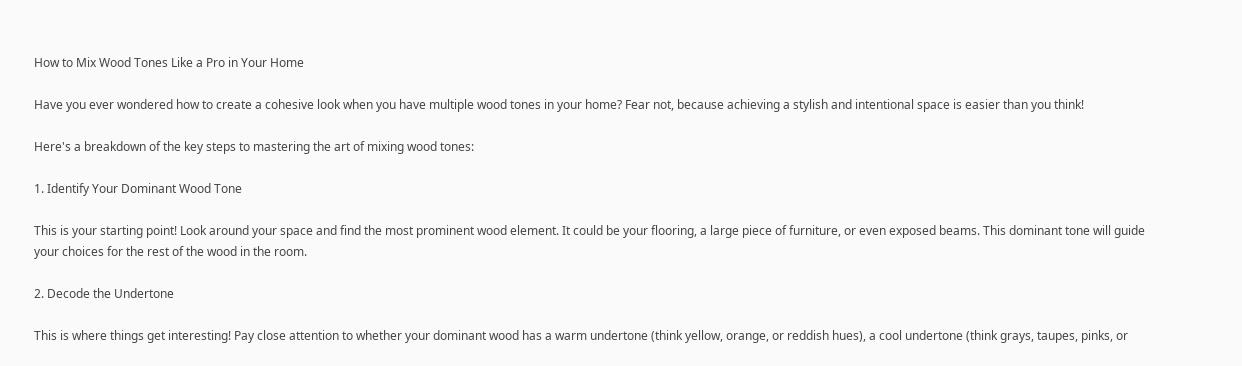How to Mix Wood Tones Like a Pro in Your Home

Have you ever wondered how to create a cohesive look when you have multiple wood tones in your home? Fear not, because achieving a stylish and intentional space is easier than you think!

Here's a breakdown of the key steps to mastering the art of mixing wood tones:

1. Identify Your Dominant Wood Tone

This is your starting point! Look around your space and find the most prominent wood element. It could be your flooring, a large piece of furniture, or even exposed beams. This dominant tone will guide your choices for the rest of the wood in the room.

2. Decode the Undertone

This is where things get interesting! Pay close attention to whether your dominant wood has a warm undertone (think yellow, orange, or reddish hues), a cool undertone (think grays, taupes, pinks, or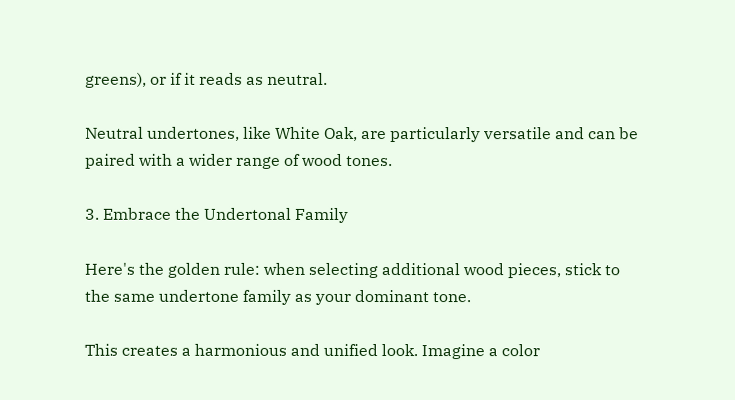greens), or if it reads as neutral.

Neutral undertones, like White Oak, are particularly versatile and can be paired with a wider range of wood tones.

3. Embrace the Undertonal Family

Here's the golden rule: when selecting additional wood pieces, stick to the same undertone family as your dominant tone.

This creates a harmonious and unified look. Imagine a color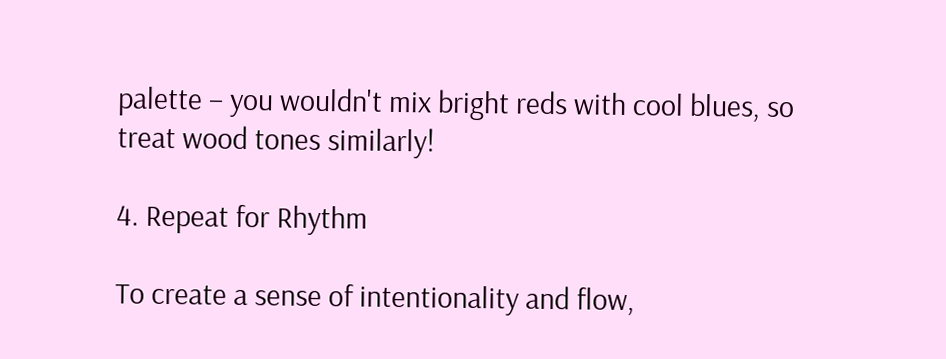palette – you wouldn't mix bright reds with cool blues, so treat wood tones similarly!

4. Repeat for Rhythm

To create a sense of intentionality and flow,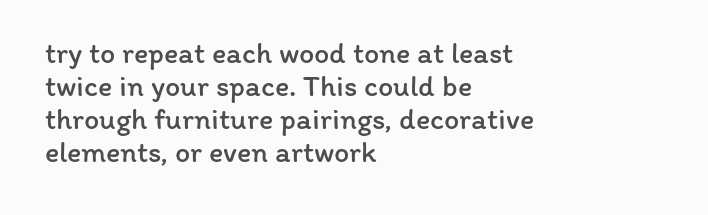try to repeat each wood tone at least twice in your space. This could be through furniture pairings, decorative elements, or even artwork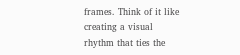frames. Think of it like creating a visual rhythm that ties the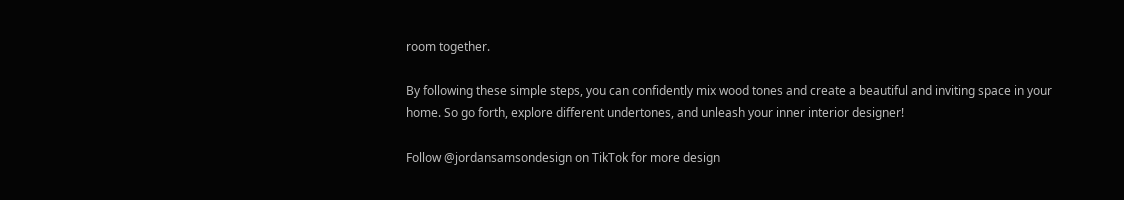room together.

By following these simple steps, you can confidently mix wood tones and create a beautiful and inviting space in your home. So go forth, explore different undertones, and unleash your inner interior designer!

Follow @jordansamsondesign on TikTok for more design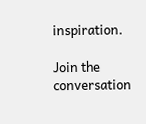inspiration.

Join the conversation